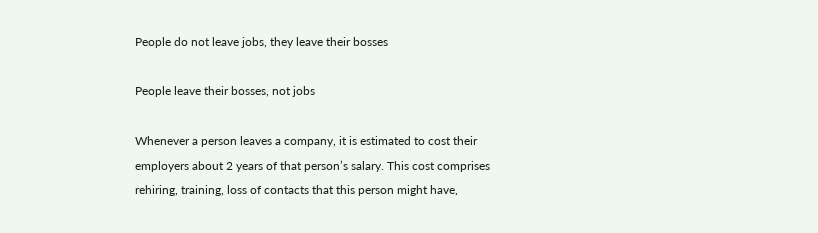People do not leave jobs, they leave their bosses

People leave their bosses, not jobs

Whenever a person leaves a company, it is estimated to cost their employers about 2 years of that person’s salary. This cost comprises rehiring, training, loss of contacts that this person might have,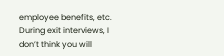employee benefits, etc. During exit interviews, I don’t think you will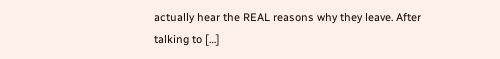actually hear the REAL reasons why they leave. After talking to […]